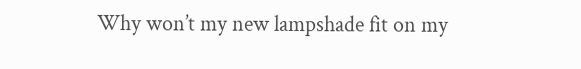Why won’t my new lampshade fit on my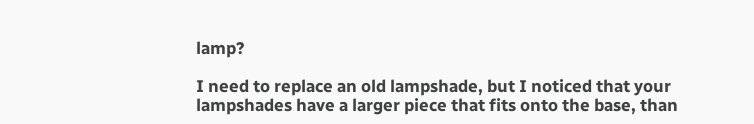lamp?

I need to replace an old lampshade, but I noticed that your lampshades have a larger piece that fits onto the base, than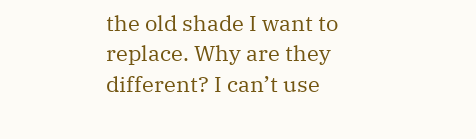the old shade I want to replace. Why are they different? I can’t use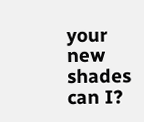your new shades can I?